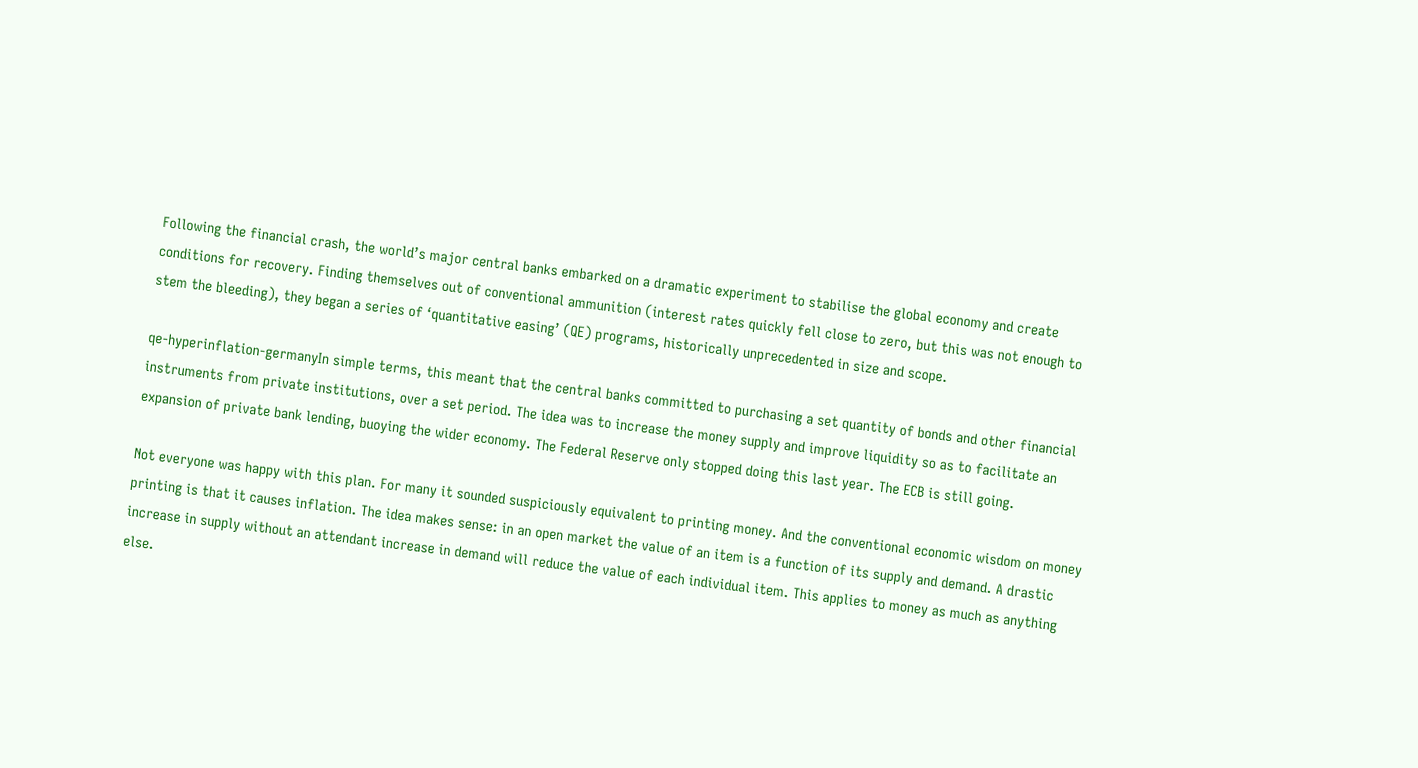Following the financial crash, the world’s major central banks embarked on a dramatic experiment to stabilise the global economy and create conditions for recovery. Finding themselves out of conventional ammunition (interest rates quickly fell close to zero, but this was not enough to stem the bleeding), they began a series of ‘quantitative easing’ (QE) programs, historically unprecedented in size and scope.

qe-hyperinflation-germanyIn simple terms, this meant that the central banks committed to purchasing a set quantity of bonds and other financial instruments from private institutions, over a set period. The idea was to increase the money supply and improve liquidity so as to facilitate an expansion of private bank lending, buoying the wider economy. The Federal Reserve only stopped doing this last year. The ECB is still going.

Not everyone was happy with this plan. For many it sounded suspiciously equivalent to printing money. And the conventional economic wisdom on money printing is that it causes inflation. The idea makes sense: in an open market the value of an item is a function of its supply and demand. A drastic increase in supply without an attendant increase in demand will reduce the value of each individual item. This applies to money as much as anything else.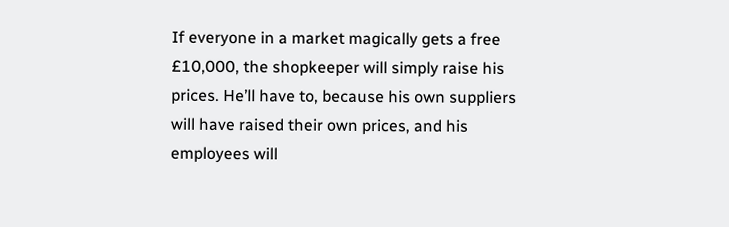If everyone in a market magically gets a free £10,000, the shopkeeper will simply raise his prices. He’ll have to, because his own suppliers will have raised their own prices, and his employees will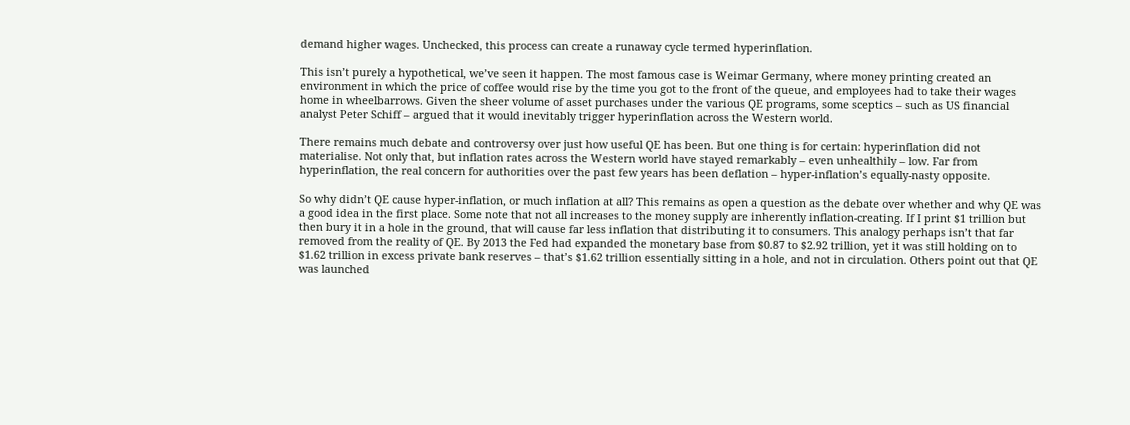demand higher wages. Unchecked, this process can create a runaway cycle termed hyperinflation.

This isn’t purely a hypothetical, we’ve seen it happen. The most famous case is Weimar Germany, where money printing created an environment in which the price of coffee would rise by the time you got to the front of the queue, and employees had to take their wages home in wheelbarrows. Given the sheer volume of asset purchases under the various QE programs, some sceptics – such as US financial analyst Peter Schiff – argued that it would inevitably trigger hyperinflation across the Western world.

There remains much debate and controversy over just how useful QE has been. But one thing is for certain: hyperinflation did not materialise. Not only that, but inflation rates across the Western world have stayed remarkably – even unhealthily – low. Far from hyperinflation, the real concern for authorities over the past few years has been deflation – hyper-inflation’s equally-nasty opposite.

So why didn’t QE cause hyper-inflation, or much inflation at all? This remains as open a question as the debate over whether and why QE was a good idea in the first place. Some note that not all increases to the money supply are inherently inflation-creating. If I print $1 trillion but then bury it in a hole in the ground, that will cause far less inflation that distributing it to consumers. This analogy perhaps isn’t that far removed from the reality of QE. By 2013 the Fed had expanded the monetary base from $0.87 to $2.92 trillion, yet it was still holding on to $1.62 trillion in excess private bank reserves – that’s $1.62 trillion essentially sitting in a hole, and not in circulation. Others point out that QE was launched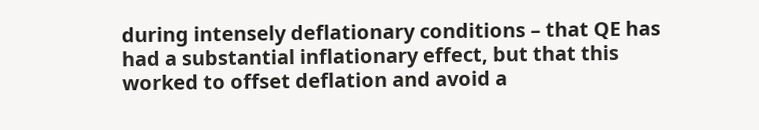during intensely deflationary conditions – that QE has had a substantial inflationary effect, but that this worked to offset deflation and avoid a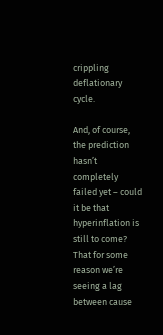crippling deflationary cycle.

And, of course, the prediction hasn’t completely failed yet – could it be that hyperinflation is still to come? That for some reason we’re seeing a lag between cause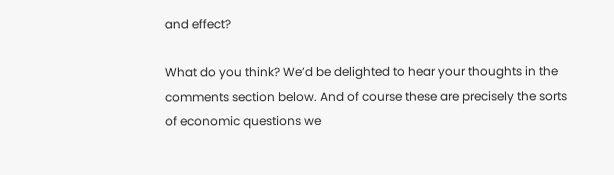and effect?

What do you think? We’d be delighted to hear your thoughts in the comments section below. And of course these are precisely the sorts of economic questions we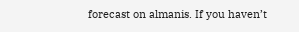forecast on almanis. If you haven’t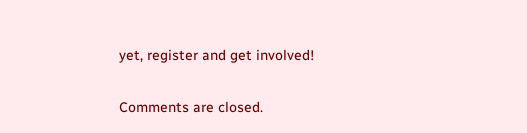yet, register and get involved!


Comments are closed.